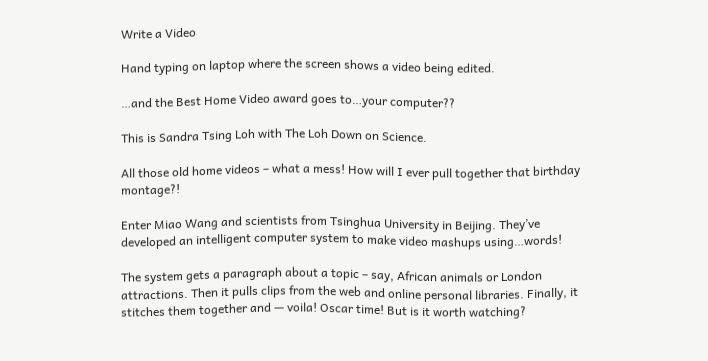Write a Video

Hand typing on laptop where the screen shows a video being edited.

…and the Best Home Video award goes to…your computer??

This is Sandra Tsing Loh with The Loh Down on Science.

All those old home videos – what a mess! How will I ever pull together that birthday montage?!

Enter Miao Wang and scientists from Tsinghua University in Beijing. They’ve developed an intelligent computer system to make video mashups using…words!

The system gets a paragraph about a topic – say, African animals or London attractions. Then it pulls clips from the web and online personal libraries. Finally, it stitches them together and — voila! Oscar time! But is it worth watching?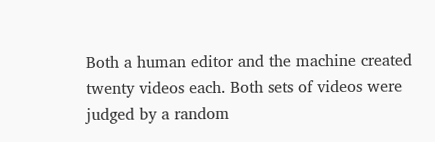Both a human editor and the machine created twenty videos each. Both sets of videos were judged by a random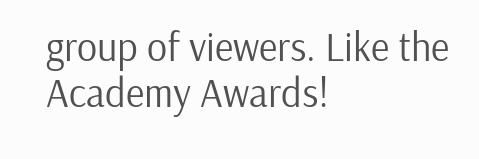group of viewers. Like the Academy Awards!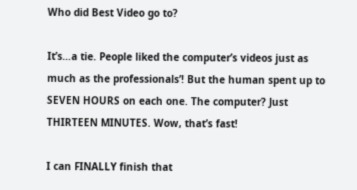Who did Best Video go to?

It’s…a tie. People liked the computer’s videos just as much as the professionals’! But the human spent up to SEVEN HOURS on each one. The computer? Just THIRTEEN MINUTES. Wow, that’s fast!

I can FINALLY finish that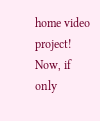home video project! Now, if only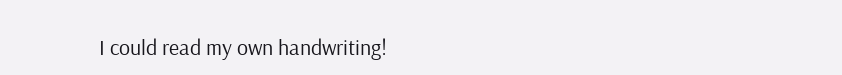I could read my own handwriting!